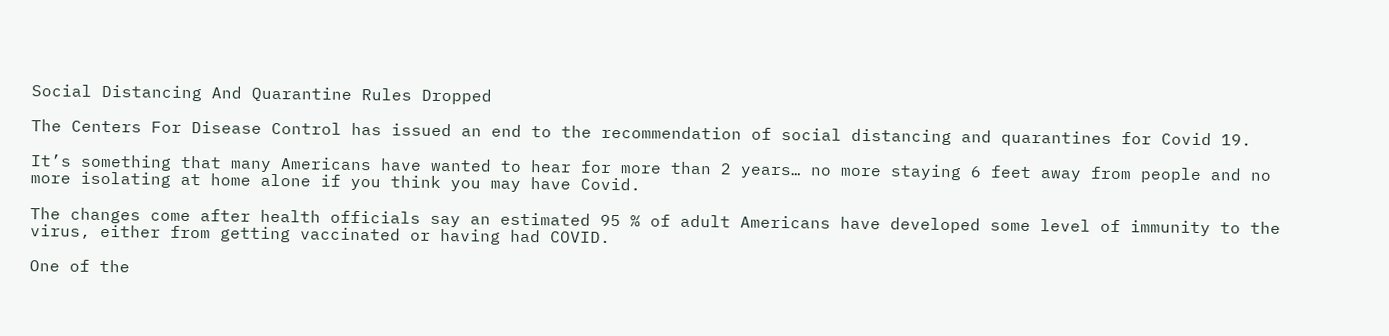Social Distancing And Quarantine Rules Dropped

The Centers For Disease Control has issued an end to the recommendation of social distancing and quarantines for Covid 19.

It’s something that many Americans have wanted to hear for more than 2 years… no more staying 6 feet away from people and no more isolating at home alone if you think you may have Covid.

The changes come after health officials say an estimated 95 % of adult Americans have developed some level of immunity to the virus, either from getting vaccinated or having had COVID.

One of the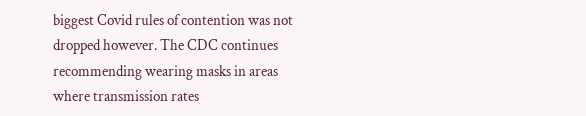biggest Covid rules of contention was not dropped however. The CDC continues recommending wearing masks in areas where transmission rates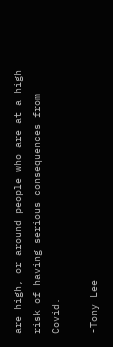are high, or around people who are at a high risk of having serious consequences from Covid.

-Tony Lee